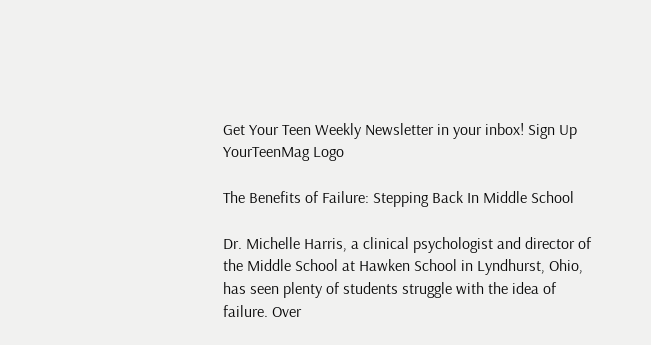Get Your Teen Weekly Newsletter in your inbox! Sign Up
YourTeenMag Logo

The Benefits of Failure: Stepping Back In Middle School

Dr. Michelle Harris, a clinical psychologist and director of the Middle School at Hawken School in Lyndhurst, Ohio, has seen plenty of students struggle with the idea of failure. Over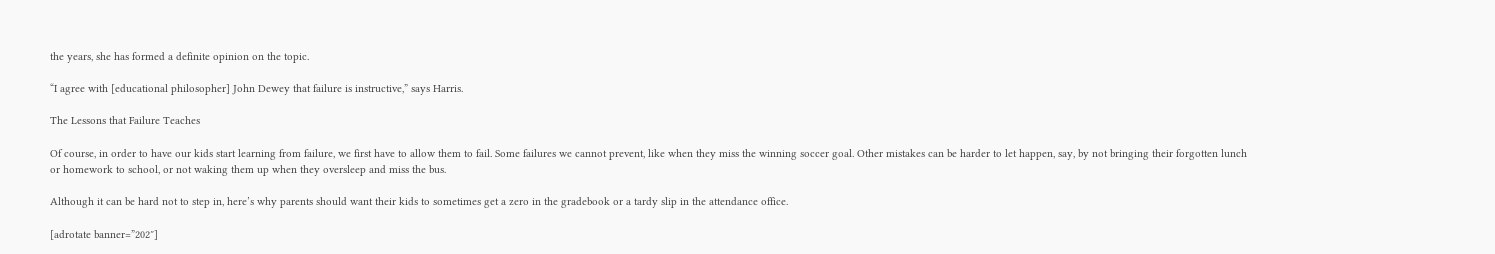the years, she has formed a definite opinion on the topic.

“I agree with [educational philosopher] John Dewey that failure is instructive,” says Harris.

The Lessons that Failure Teaches

Of course, in order to have our kids start learning from failure, we first have to allow them to fail. Some failures we cannot prevent, like when they miss the winning soccer goal. Other mistakes can be harder to let happen, say, by not bringing their forgotten lunch or homework to school, or not waking them up when they oversleep and miss the bus.

Although it can be hard not to step in, here’s why parents should want their kids to sometimes get a zero in the gradebook or a tardy slip in the attendance office.

[adrotate banner=”202″]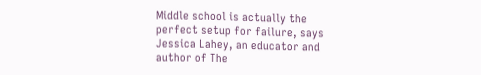Middle school is actually the perfect setup for failure, says Jessica Lahey, an educator and author of The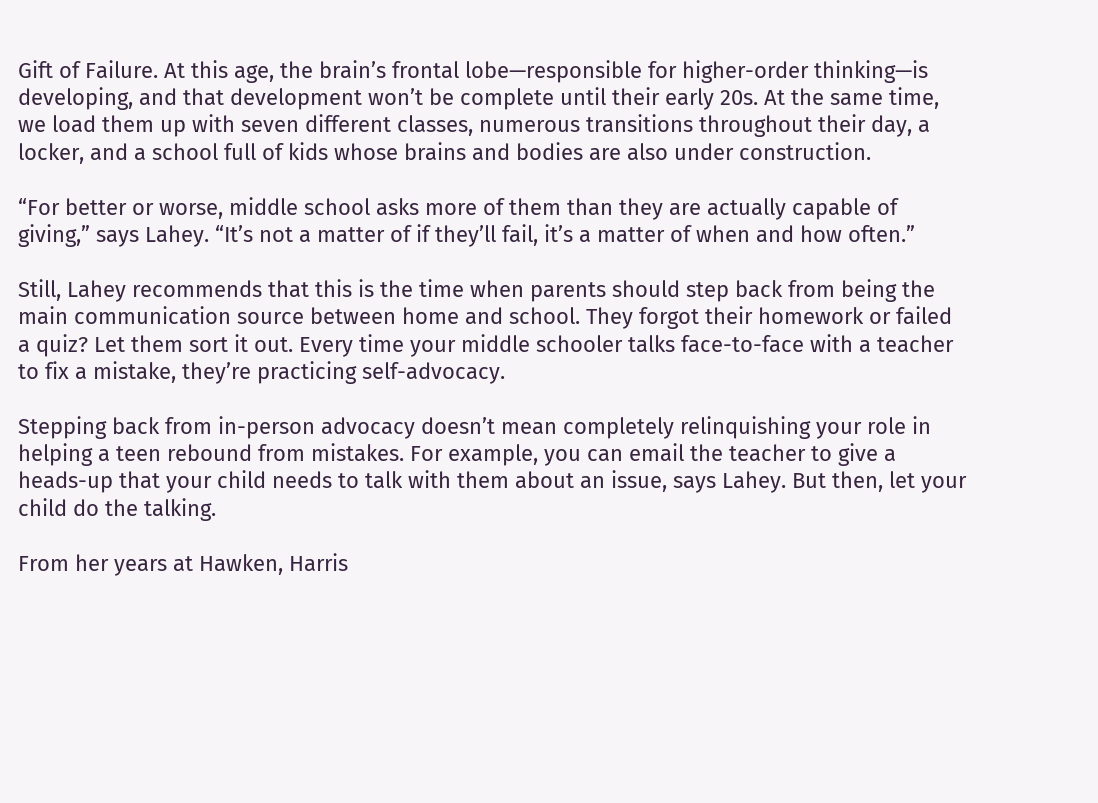Gift of Failure. At this age, the brain’s frontal lobe—responsible for higher-order thinking—is developing, and that development won’t be complete until their early 20s. At the same time, we load them up with seven different classes, numerous transitions throughout their day, a locker, and a school full of kids whose brains and bodies are also under construction.

“For better or worse, middle school asks more of them than they are actually capable of giving,” says Lahey. “It’s not a matter of if they’ll fail, it’s a matter of when and how often.”

Still, Lahey recommends that this is the time when parents should step back from being the main communication source between home and school. They forgot their homework or failed a quiz? Let them sort it out. Every time your middle schooler talks face-to-face with a teacher to fix a mistake, they’re practicing self-advocacy.

Stepping back from in-person advocacy doesn’t mean completely relinquishing your role in helping a teen rebound from mistakes. For example, you can email the teacher to give a heads-up that your child needs to talk with them about an issue, says Lahey. But then, let your child do the talking.

From her years at Hawken, Harris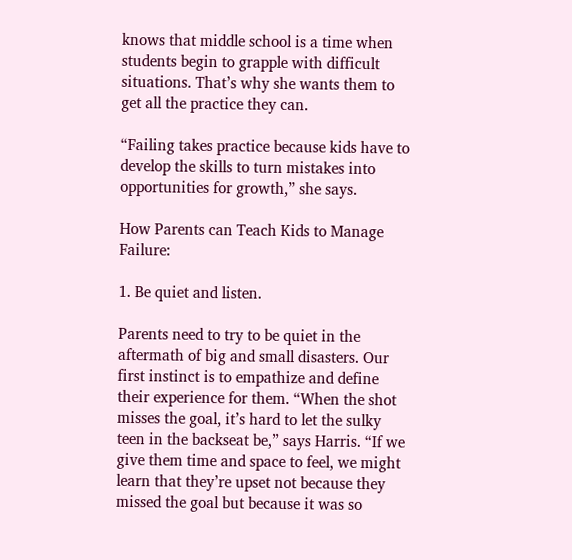knows that middle school is a time when students begin to grapple with difficult situations. That’s why she wants them to get all the practice they can.

“Failing takes practice because kids have to develop the skills to turn mistakes into opportunities for growth,” she says.

How Parents can Teach Kids to Manage Failure:

1. Be quiet and listen.

Parents need to try to be quiet in the aftermath of big and small disasters. Our first instinct is to empathize and define their experience for them. “When the shot misses the goal, it’s hard to let the sulky teen in the backseat be,” says Harris. “If we give them time and space to feel, we might learn that they’re upset not because they missed the goal but because it was so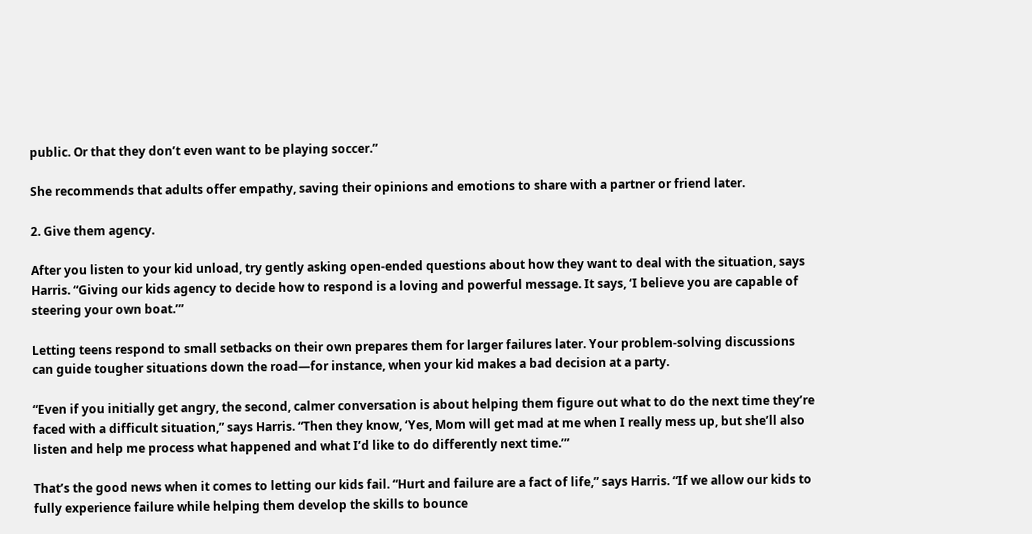public. Or that they don’t even want to be playing soccer.”

She recommends that adults offer empathy, saving their opinions and emotions to share with a partner or friend later.

2. Give them agency.

After you listen to your kid unload, try gently asking open-ended questions about how they want to deal with the situation, says Harris. “Giving our kids agency to decide how to respond is a loving and powerful message. It says, ‘I believe you are capable of steering your own boat.’”

Letting teens respond to small setbacks on their own prepares them for larger failures later. Your problem-solving discussions can guide tougher situations down the road—for instance, when your kid makes a bad decision at a party.

“Even if you initially get angry, the second, calmer conversation is about helping them figure out what to do the next time they’re faced with a difficult situation,” says Harris. “Then they know, ‘Yes, Mom will get mad at me when I really mess up, but she’ll also listen and help me process what happened and what I’d like to do differently next time.’”

That’s the good news when it comes to letting our kids fail. “Hurt and failure are a fact of life,” says Harris. “If we allow our kids to fully experience failure while helping them develop the skills to bounce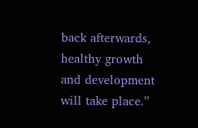back afterwards, healthy growth and development will take place.”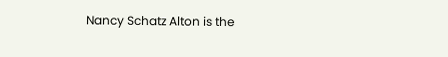Nancy Schatz Alton is the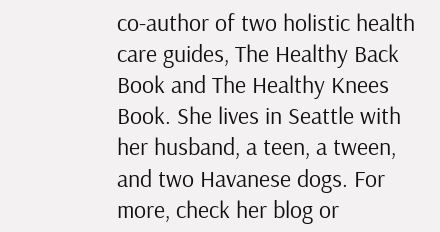co-author of two holistic health care guides, The Healthy Back Book and The Healthy Knees Book. She lives in Seattle with her husband, a teen, a tween, and two Havanese dogs. For more, check her blog or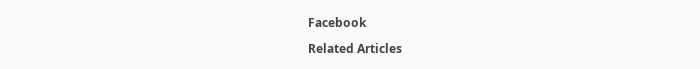Facebook

Related Articles